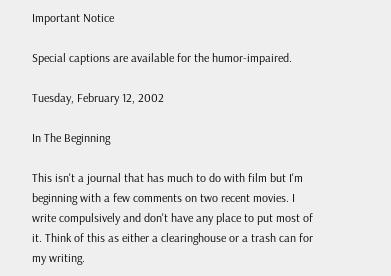Important Notice

Special captions are available for the humor-impaired.

Tuesday, February 12, 2002

In The Beginning

This isn't a journal that has much to do with film but I'm beginning with a few comments on two recent movies. I write compulsively and don't have any place to put most of it. Think of this as either a clearinghouse or a trash can for my writing.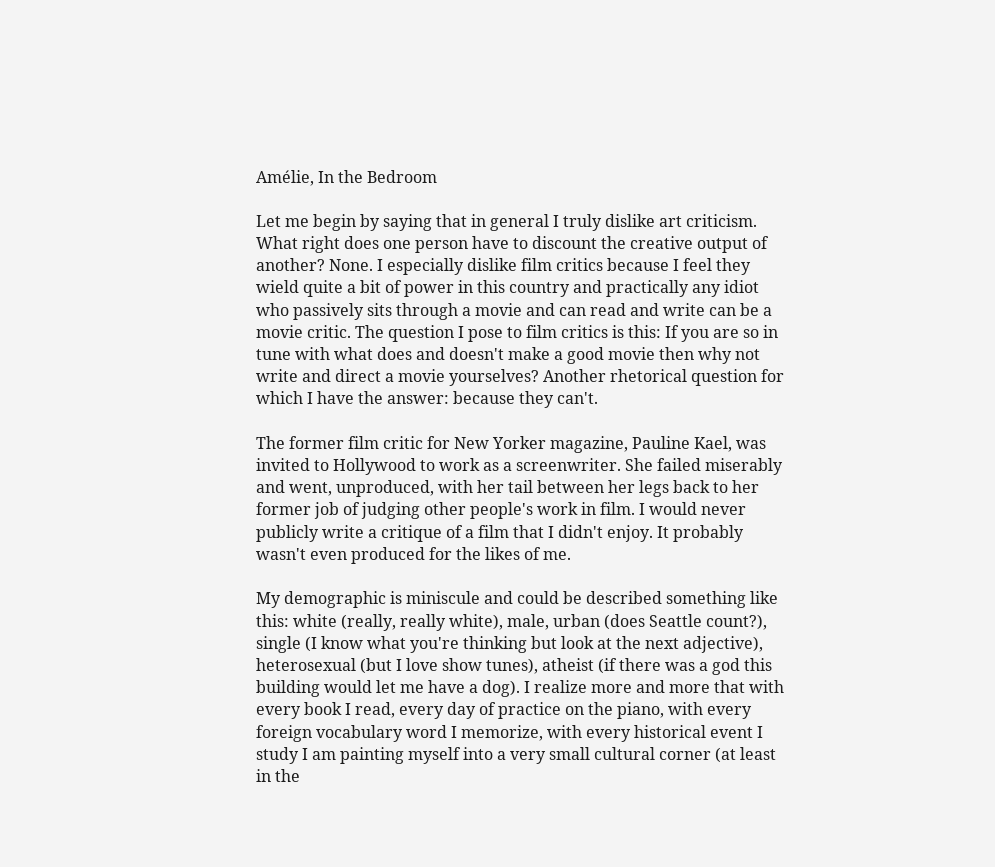Amélie, In the Bedroom

Let me begin by saying that in general I truly dislike art criticism. What right does one person have to discount the creative output of another? None. I especially dislike film critics because I feel they wield quite a bit of power in this country and practically any idiot who passively sits through a movie and can read and write can be a movie critic. The question I pose to film critics is this: If you are so in tune with what does and doesn't make a good movie then why not write and direct a movie yourselves? Another rhetorical question for which I have the answer: because they can't.

The former film critic for New Yorker magazine, Pauline Kael, was invited to Hollywood to work as a screenwriter. She failed miserably and went, unproduced, with her tail between her legs back to her former job of judging other people's work in film. I would never publicly write a critique of a film that I didn't enjoy. It probably wasn't even produced for the likes of me.

My demographic is miniscule and could be described something like this: white (really, really white), male, urban (does Seattle count?), single (I know what you're thinking but look at the next adjective), heterosexual (but I love show tunes), atheist (if there was a god this building would let me have a dog). I realize more and more that with every book I read, every day of practice on the piano, with every foreign vocabulary word I memorize, with every historical event I study I am painting myself into a very small cultural corner (at least in the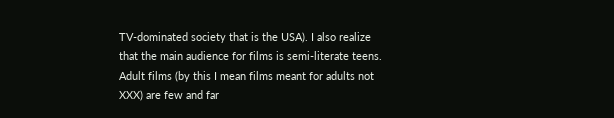TV-dominated society that is the USA). I also realize that the main audience for films is semi-literate teens. Adult films (by this I mean films meant for adults not XXX) are few and far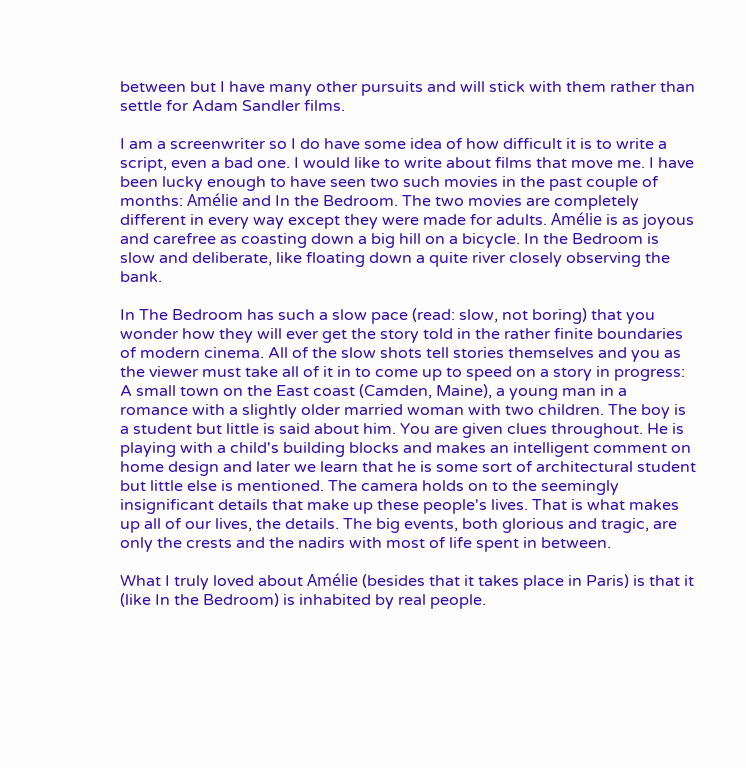between but I have many other pursuits and will stick with them rather than settle for Adam Sandler films.

I am a screenwriter so I do have some idea of how difficult it is to write a script, even a bad one. I would like to write about films that move me. I have been lucky enough to have seen two such movies in the past couple of months: Amélie and In the Bedroom. The two movies are completely different in every way except they were made for adults. Amélie is as joyous and carefree as coasting down a big hill on a bicycle. In the Bedroom is slow and deliberate, like floating down a quite river closely observing the bank.

In The Bedroom has such a slow pace (read: slow, not boring) that you wonder how they will ever get the story told in the rather finite boundaries of modern cinema. All of the slow shots tell stories themselves and you as the viewer must take all of it in to come up to speed on a story in progress: A small town on the East coast (Camden, Maine), a young man in a romance with a slightly older married woman with two children. The boy is a student but little is said about him. You are given clues throughout. He is playing with a child's building blocks and makes an intelligent comment on home design and later we learn that he is some sort of architectural student but little else is mentioned. The camera holds on to the seemingly insignificant details that make up these people's lives. That is what makes up all of our lives, the details. The big events, both glorious and tragic, are only the crests and the nadirs with most of life spent in between.

What I truly loved about Amélie (besides that it takes place in Paris) is that it (like In the Bedroom) is inhabited by real people.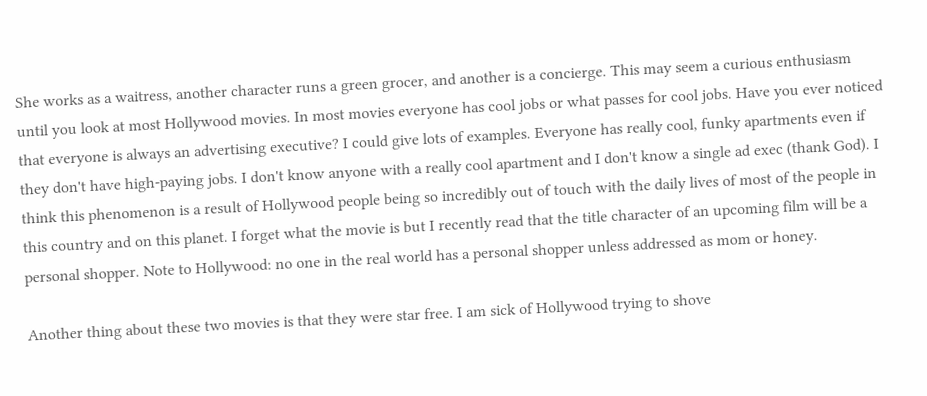She works as a waitress, another character runs a green grocer, and another is a concierge. This may seem a curious enthusiasm until you look at most Hollywood movies. In most movies everyone has cool jobs or what passes for cool jobs. Have you ever noticed that everyone is always an advertising executive? I could give lots of examples. Everyone has really cool, funky apartments even if they don't have high-paying jobs. I don't know anyone with a really cool apartment and I don't know a single ad exec (thank God). I think this phenomenon is a result of Hollywood people being so incredibly out of touch with the daily lives of most of the people in this country and on this planet. I forget what the movie is but I recently read that the title character of an upcoming film will be a personal shopper. Note to Hollywood: no one in the real world has a personal shopper unless addressed as mom or honey.

Another thing about these two movies is that they were star free. I am sick of Hollywood trying to shove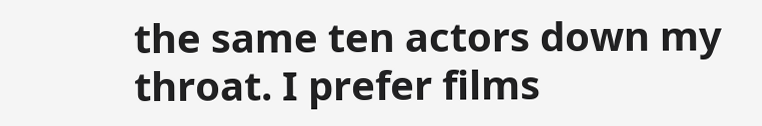the same ten actors down my throat. I prefer films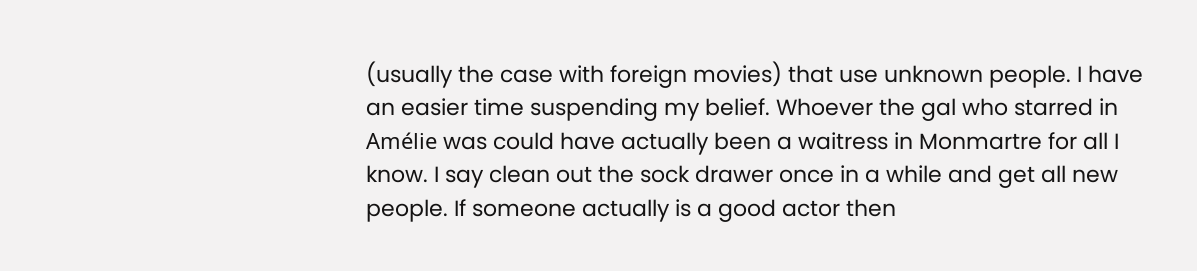(usually the case with foreign movies) that use unknown people. I have an easier time suspending my belief. Whoever the gal who starred in Amélie was could have actually been a waitress in Monmartre for all I know. I say clean out the sock drawer once in a while and get all new people. If someone actually is a good actor then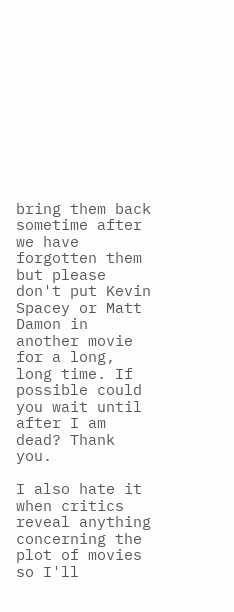bring them back sometime after we have forgotten them but please don't put Kevin Spacey or Matt Damon in another movie for a long, long time. If possible could you wait until after I am dead? Thank you.

I also hate it when critics reveal anything concerning the plot of movies so I'll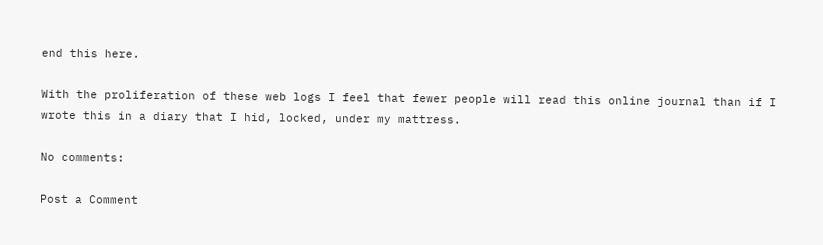end this here.

With the proliferation of these web logs I feel that fewer people will read this online journal than if I wrote this in a diary that I hid, locked, under my mattress.

No comments:

Post a Comment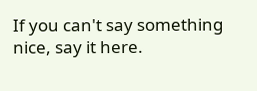If you can't say something nice, say it here.